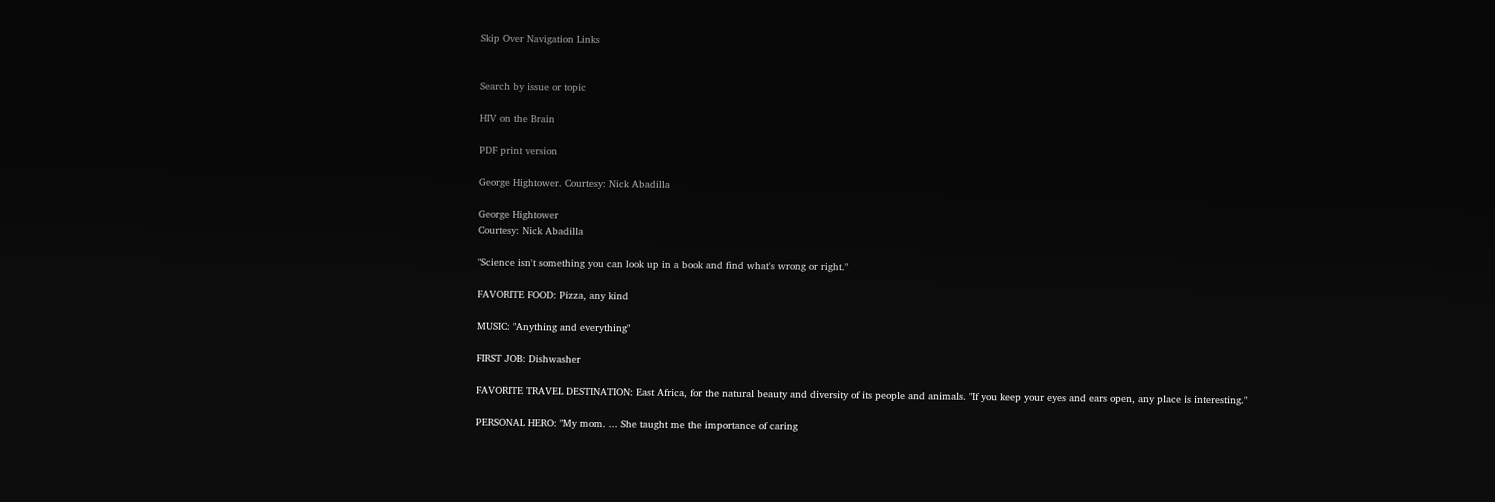Skip Over Navigation Links


Search by issue or topic

HIV on the Brain

PDF print version

George Hightower. Courtesy: Nick Abadilla

George Hightower
Courtesy: Nick Abadilla

"Science isn't something you can look up in a book and find what's wrong or right."

FAVORITE FOOD: Pizza, any kind

MUSIC: "Anything and everything"

FIRST JOB: Dishwasher

FAVORITE TRAVEL DESTINATION: East Africa, for the natural beauty and diversity of its people and animals. "If you keep your eyes and ears open, any place is interesting."

PERSONAL HERO: "My mom. ... She taught me the importance of caring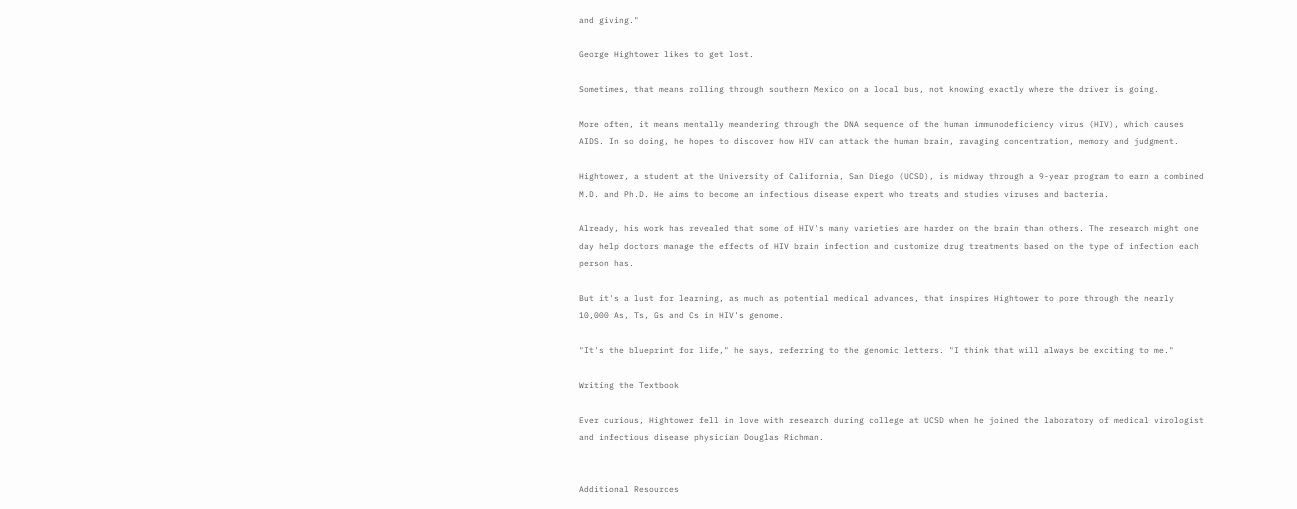and giving."

George Hightower likes to get lost.

Sometimes, that means rolling through southern Mexico on a local bus, not knowing exactly where the driver is going.

More often, it means mentally meandering through the DNA sequence of the human immunodeficiency virus (HIV), which causes AIDS. In so doing, he hopes to discover how HIV can attack the human brain, ravaging concentration, memory and judgment.

Hightower, a student at the University of California, San Diego (UCSD), is midway through a 9-year program to earn a combined M.D. and Ph.D. He aims to become an infectious disease expert who treats and studies viruses and bacteria.

Already, his work has revealed that some of HIV's many varieties are harder on the brain than others. The research might one day help doctors manage the effects of HIV brain infection and customize drug treatments based on the type of infection each person has.

But it's a lust for learning, as much as potential medical advances, that inspires Hightower to pore through the nearly 10,000 As, Ts, Gs and Cs in HIV's genome.

"It's the blueprint for life," he says, referring to the genomic letters. "I think that will always be exciting to me."

Writing the Textbook

Ever curious, Hightower fell in love with research during college at UCSD when he joined the laboratory of medical virologist and infectious disease physician Douglas Richman.


Additional Resources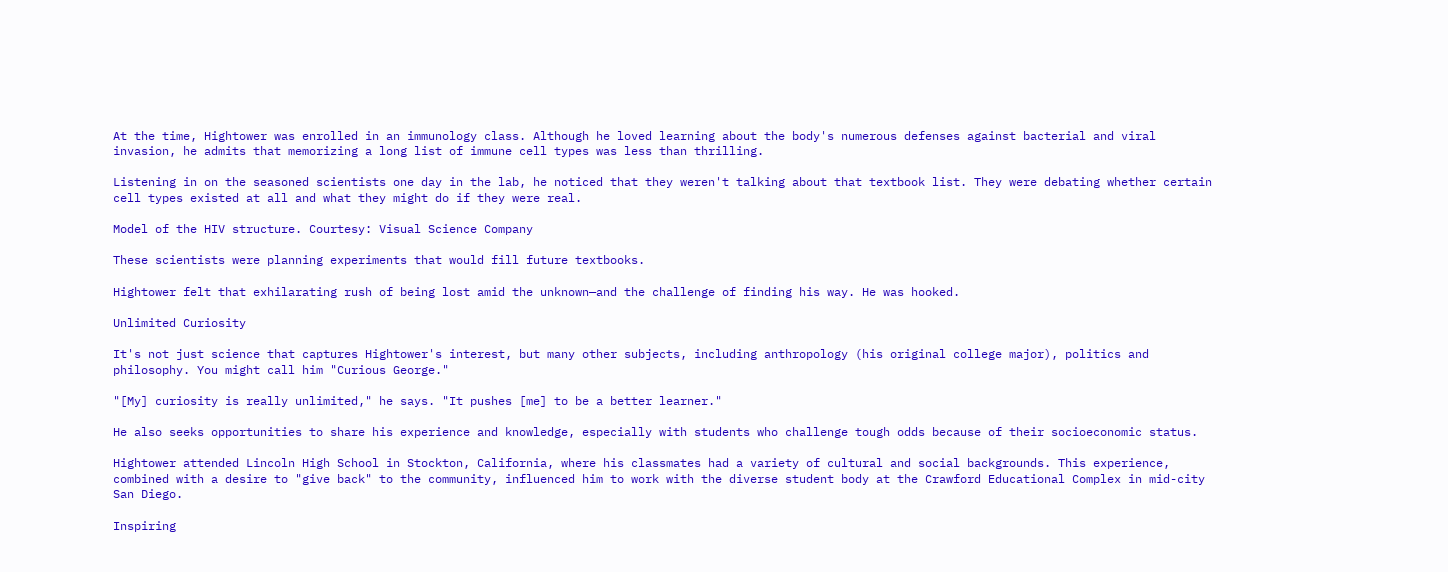At the time, Hightower was enrolled in an immunology class. Although he loved learning about the body's numerous defenses against bacterial and viral invasion, he admits that memorizing a long list of immune cell types was less than thrilling.

Listening in on the seasoned scientists one day in the lab, he noticed that they weren't talking about that textbook list. They were debating whether certain cell types existed at all and what they might do if they were real.

Model of the HIV structure. Courtesy: Visual Science Company

These scientists were planning experiments that would fill future textbooks.

Hightower felt that exhilarating rush of being lost amid the unknown—and the challenge of finding his way. He was hooked.

Unlimited Curiosity

It's not just science that captures Hightower's interest, but many other subjects, including anthropology (his original college major), politics and philosophy. You might call him "Curious George."

"[My] curiosity is really unlimited," he says. "It pushes [me] to be a better learner."

He also seeks opportunities to share his experience and knowledge, especially with students who challenge tough odds because of their socioeconomic status.

Hightower attended Lincoln High School in Stockton, California, where his classmates had a variety of cultural and social backgrounds. This experience, combined with a desire to "give back" to the community, influenced him to work with the diverse student body at the Crawford Educational Complex in mid-city San Diego.

Inspiring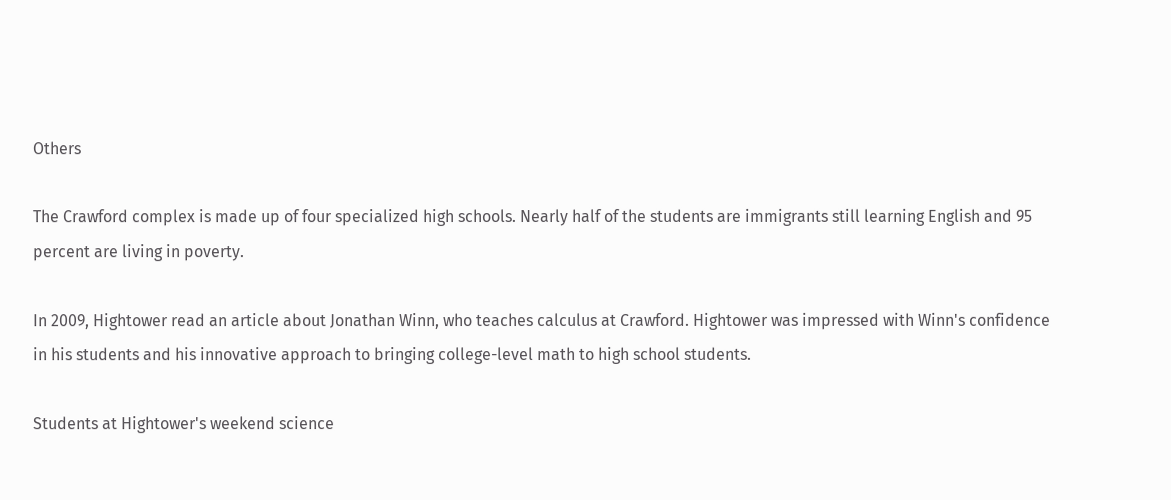Others

The Crawford complex is made up of four specialized high schools. Nearly half of the students are immigrants still learning English and 95 percent are living in poverty.

In 2009, Hightower read an article about Jonathan Winn, who teaches calculus at Crawford. Hightower was impressed with Winn's confidence in his students and his innovative approach to bringing college-level math to high school students.

Students at Hightower's weekend science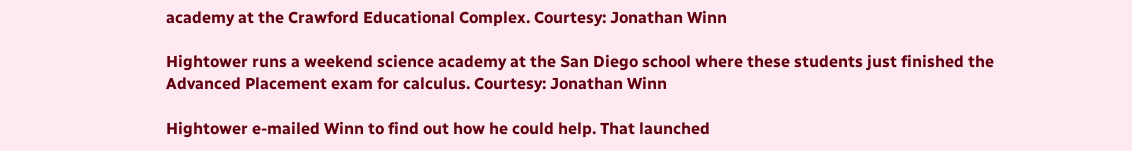academy at the Crawford Educational Complex. Courtesy: Jonathan Winn

Hightower runs a weekend science academy at the San Diego school where these students just finished the Advanced Placement exam for calculus. Courtesy: Jonathan Winn

Hightower e-mailed Winn to find out how he could help. That launched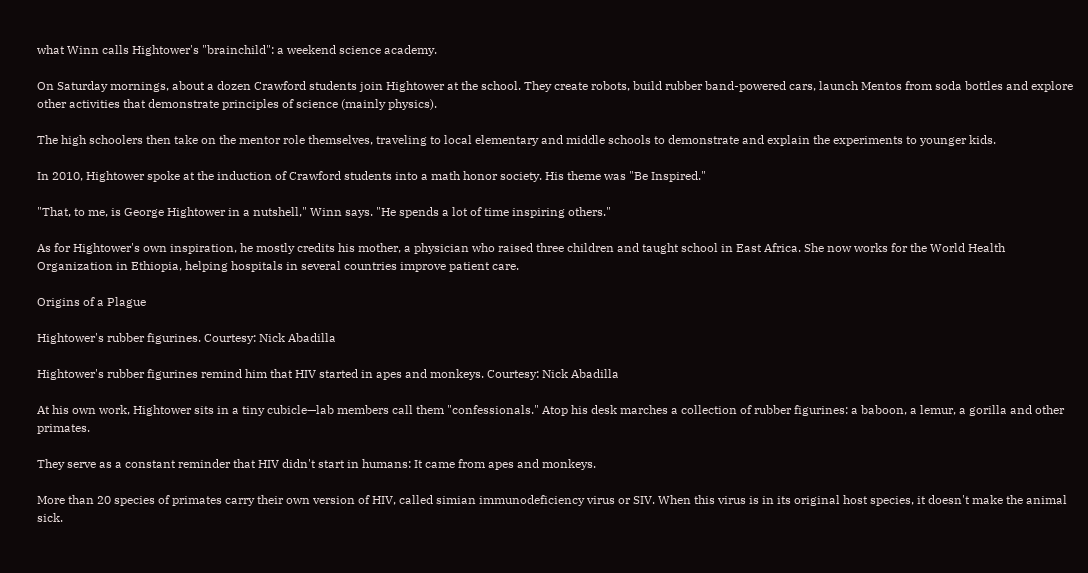what Winn calls Hightower's "brainchild": a weekend science academy.

On Saturday mornings, about a dozen Crawford students join Hightower at the school. They create robots, build rubber band-powered cars, launch Mentos from soda bottles and explore other activities that demonstrate principles of science (mainly physics).

The high schoolers then take on the mentor role themselves, traveling to local elementary and middle schools to demonstrate and explain the experiments to younger kids.

In 2010, Hightower spoke at the induction of Crawford students into a math honor society. His theme was "Be Inspired."

"That, to me, is George Hightower in a nutshell," Winn says. "He spends a lot of time inspiring others."

As for Hightower's own inspiration, he mostly credits his mother, a physician who raised three children and taught school in East Africa. She now works for the World Health Organization in Ethiopia, helping hospitals in several countries improve patient care.

Origins of a Plague

Hightower's rubber figurines. Courtesy: Nick Abadilla

Hightower's rubber figurines remind him that HIV started in apes and monkeys. Courtesy: Nick Abadilla

At his own work, Hightower sits in a tiny cubicle—lab members call them "confessionals." Atop his desk marches a collection of rubber figurines: a baboon, a lemur, a gorilla and other primates.

They serve as a constant reminder that HIV didn't start in humans: It came from apes and monkeys.

More than 20 species of primates carry their own version of HIV, called simian immunodeficiency virus or SIV. When this virus is in its original host species, it doesn't make the animal sick.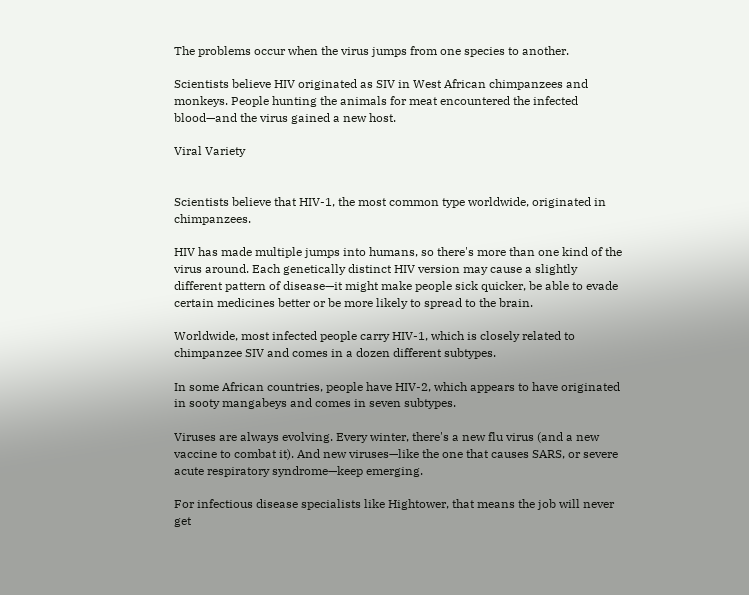The problems occur when the virus jumps from one species to another.

Scientists believe HIV originated as SIV in West African chimpanzees and monkeys. People hunting the animals for meat encountered the infected blood—and the virus gained a new host.

Viral Variety


Scientists believe that HIV-1, the most common type worldwide, originated in chimpanzees.

HIV has made multiple jumps into humans, so there's more than one kind of the virus around. Each genetically distinct HIV version may cause a slightly different pattern of disease—it might make people sick quicker, be able to evade certain medicines better or be more likely to spread to the brain.

Worldwide, most infected people carry HIV-1, which is closely related to chimpanzee SIV and comes in a dozen different subtypes.

In some African countries, people have HIV-2, which appears to have originated in sooty mangabeys and comes in seven subtypes.

Viruses are always evolving. Every winter, there's a new flu virus (and a new vaccine to combat it). And new viruses—like the one that causes SARS, or severe acute respiratory syndrome—keep emerging.

For infectious disease specialists like Hightower, that means the job will never get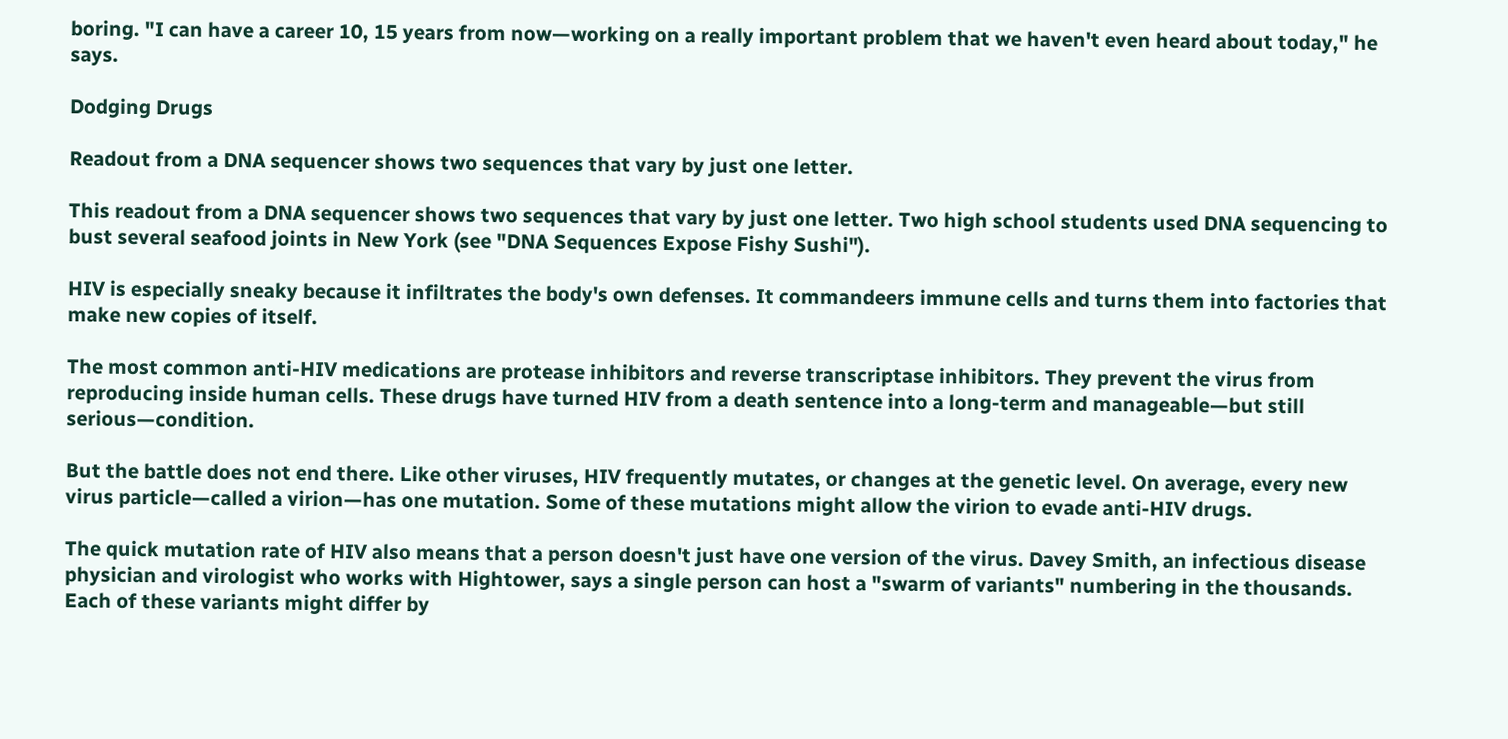boring. "I can have a career 10, 15 years from now—working on a really important problem that we haven't even heard about today," he says.

Dodging Drugs

Readout from a DNA sequencer shows two sequences that vary by just one letter.

This readout from a DNA sequencer shows two sequences that vary by just one letter. Two high school students used DNA sequencing to bust several seafood joints in New York (see "DNA Sequences Expose Fishy Sushi").

HIV is especially sneaky because it infiltrates the body's own defenses. It commandeers immune cells and turns them into factories that make new copies of itself.

The most common anti-HIV medications are protease inhibitors and reverse transcriptase inhibitors. They prevent the virus from reproducing inside human cells. These drugs have turned HIV from a death sentence into a long-term and manageable—but still serious—condition.

But the battle does not end there. Like other viruses, HIV frequently mutates, or changes at the genetic level. On average, every new virus particle—called a virion—has one mutation. Some of these mutations might allow the virion to evade anti-HIV drugs.

The quick mutation rate of HIV also means that a person doesn't just have one version of the virus. Davey Smith, an infectious disease physician and virologist who works with Hightower, says a single person can host a "swarm of variants" numbering in the thousands. Each of these variants might differ by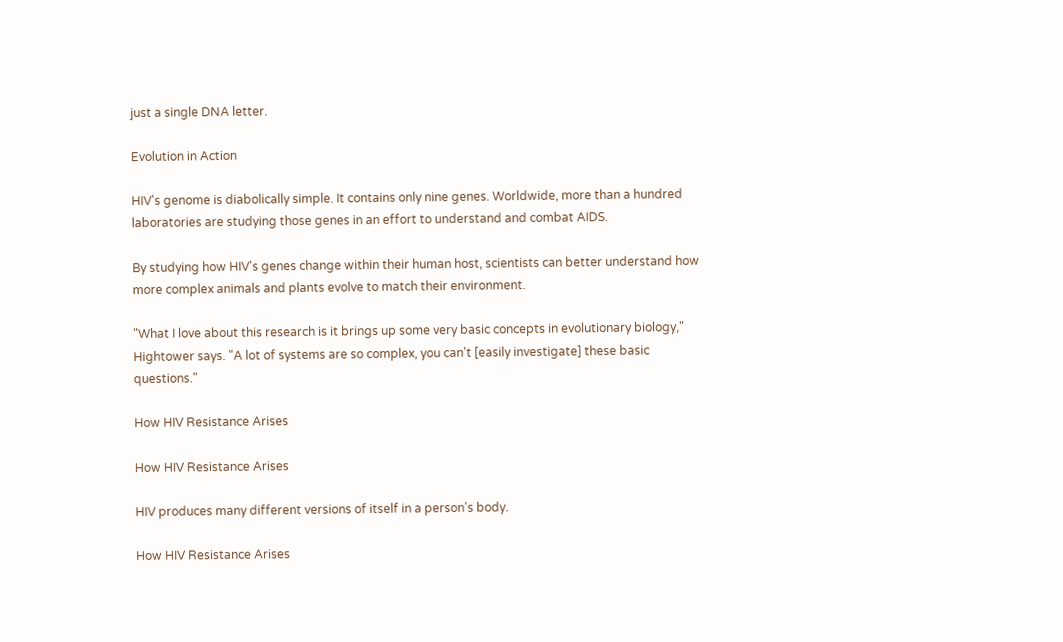just a single DNA letter.

Evolution in Action

HIV's genome is diabolically simple. It contains only nine genes. Worldwide, more than a hundred laboratories are studying those genes in an effort to understand and combat AIDS.

By studying how HIV's genes change within their human host, scientists can better understand how more complex animals and plants evolve to match their environment.

"What I love about this research is it brings up some very basic concepts in evolutionary biology," Hightower says. "A lot of systems are so complex, you can't [easily investigate] these basic questions."

How HIV Resistance Arises

How HIV Resistance Arises

HIV produces many different versions of itself in a person's body.

How HIV Resistance Arises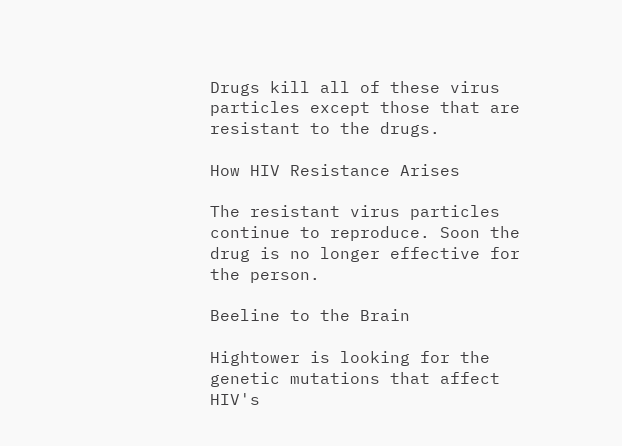Drugs kill all of these virus particles except those that are resistant to the drugs.

How HIV Resistance Arises

The resistant virus particles continue to reproduce. Soon the drug is no longer effective for the person.

Beeline to the Brain

Hightower is looking for the genetic mutations that affect HIV's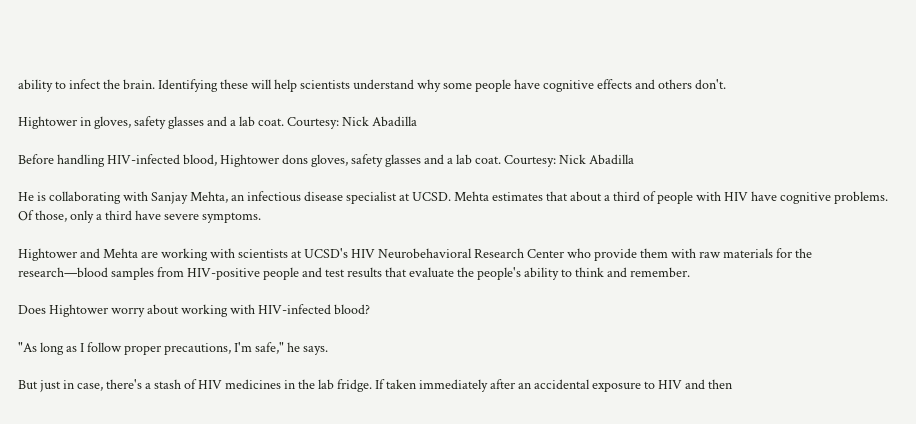ability to infect the brain. Identifying these will help scientists understand why some people have cognitive effects and others don't.

Hightower in gloves, safety glasses and a lab coat. Courtesy: Nick Abadilla

Before handling HIV-infected blood, Hightower dons gloves, safety glasses and a lab coat. Courtesy: Nick Abadilla

He is collaborating with Sanjay Mehta, an infectious disease specialist at UCSD. Mehta estimates that about a third of people with HIV have cognitive problems. Of those, only a third have severe symptoms.

Hightower and Mehta are working with scientists at UCSD's HIV Neurobehavioral Research Center who provide them with raw materials for the research—blood samples from HIV-positive people and test results that evaluate the people's ability to think and remember.

Does Hightower worry about working with HIV-infected blood?

"As long as I follow proper precautions, I'm safe," he says.

But just in case, there's a stash of HIV medicines in the lab fridge. If taken immediately after an accidental exposure to HIV and then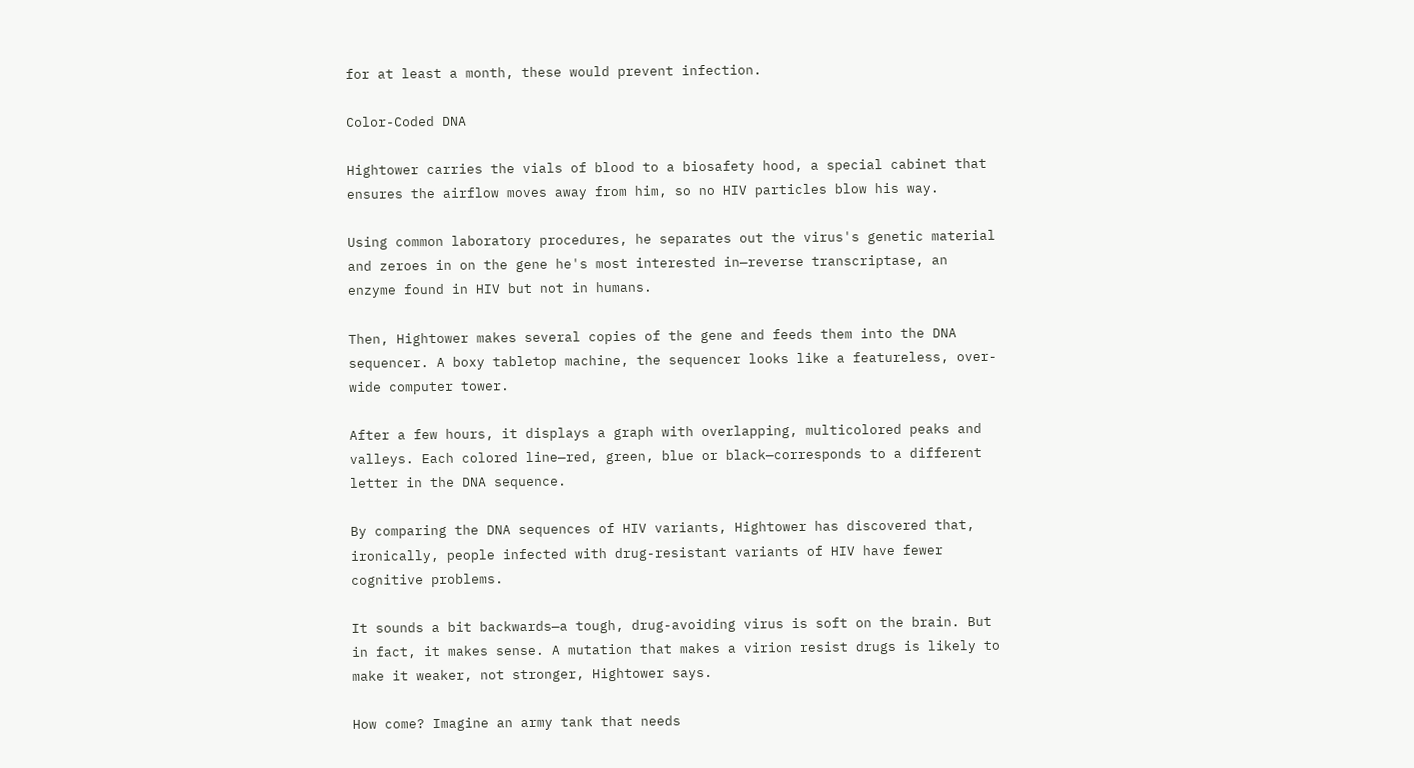for at least a month, these would prevent infection.

Color-Coded DNA

Hightower carries the vials of blood to a biosafety hood, a special cabinet that ensures the airflow moves away from him, so no HIV particles blow his way.

Using common laboratory procedures, he separates out the virus's genetic material and zeroes in on the gene he's most interested in—reverse transcriptase, an enzyme found in HIV but not in humans.

Then, Hightower makes several copies of the gene and feeds them into the DNA sequencer. A boxy tabletop machine, the sequencer looks like a featureless, over-wide computer tower.

After a few hours, it displays a graph with overlapping, multicolored peaks and valleys. Each colored line—red, green, blue or black—corresponds to a different letter in the DNA sequence.

By comparing the DNA sequences of HIV variants, Hightower has discovered that, ironically, people infected with drug-resistant variants of HIV have fewer cognitive problems.

It sounds a bit backwards—a tough, drug-avoiding virus is soft on the brain. But in fact, it makes sense. A mutation that makes a virion resist drugs is likely to make it weaker, not stronger, Hightower says.

How come? Imagine an army tank that needs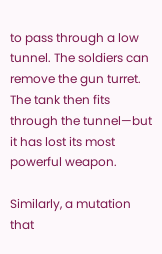to pass through a low tunnel. The soldiers can remove the gun turret. The tank then fits through the tunnel—but it has lost its most powerful weapon.

Similarly, a mutation that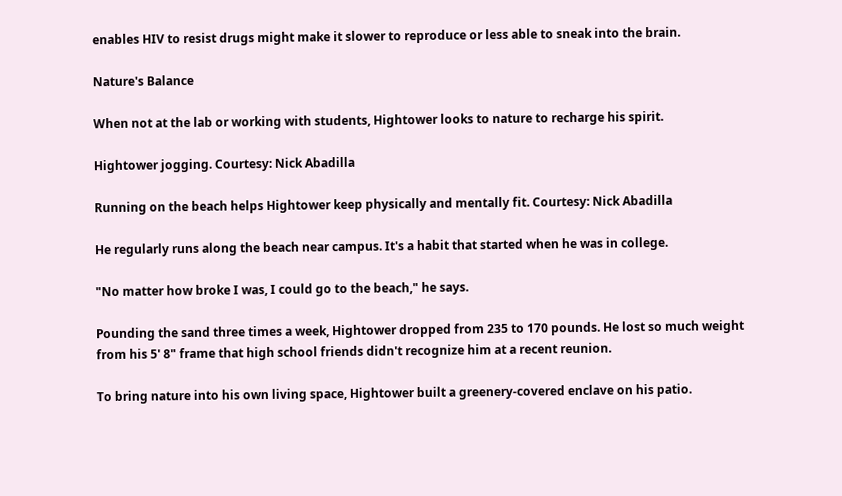enables HIV to resist drugs might make it slower to reproduce or less able to sneak into the brain.

Nature's Balance

When not at the lab or working with students, Hightower looks to nature to recharge his spirit.

Hightower jogging. Courtesy: Nick Abadilla

Running on the beach helps Hightower keep physically and mentally fit. Courtesy: Nick Abadilla

He regularly runs along the beach near campus. It's a habit that started when he was in college.

"No matter how broke I was, I could go to the beach," he says.

Pounding the sand three times a week, Hightower dropped from 235 to 170 pounds. He lost so much weight from his 5' 8" frame that high school friends didn't recognize him at a recent reunion.

To bring nature into his own living space, Hightower built a greenery-covered enclave on his patio.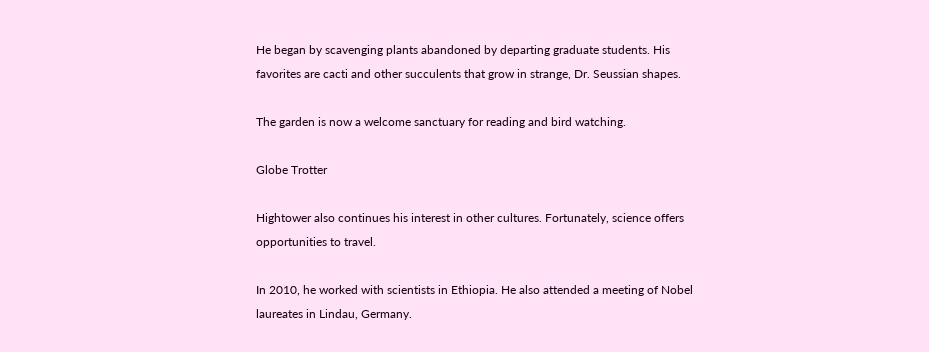He began by scavenging plants abandoned by departing graduate students. His favorites are cacti and other succulents that grow in strange, Dr. Seussian shapes.

The garden is now a welcome sanctuary for reading and bird watching.

Globe Trotter

Hightower also continues his interest in other cultures. Fortunately, science offers opportunities to travel.

In 2010, he worked with scientists in Ethiopia. He also attended a meeting of Nobel laureates in Lindau, Germany.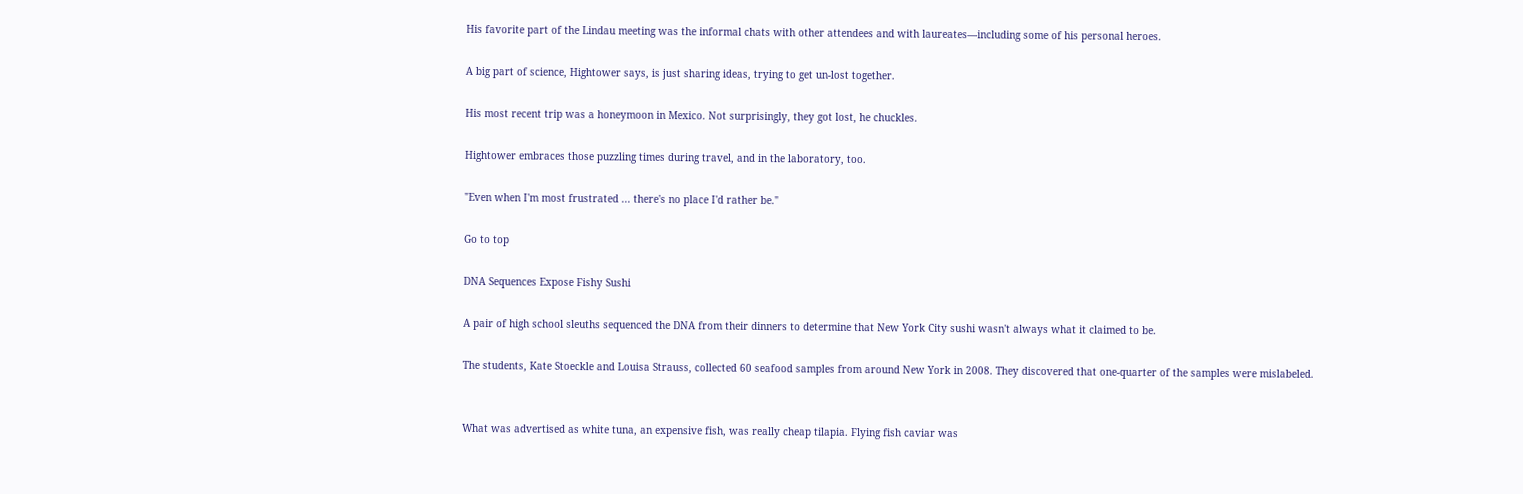His favorite part of the Lindau meeting was the informal chats with other attendees and with laureates—including some of his personal heroes.

A big part of science, Hightower says, is just sharing ideas, trying to get un-lost together.

His most recent trip was a honeymoon in Mexico. Not surprisingly, they got lost, he chuckles.

Hightower embraces those puzzling times during travel, and in the laboratory, too.

"Even when I'm most frustrated ... there's no place I'd rather be."

Go to top

DNA Sequences Expose Fishy Sushi

A pair of high school sleuths sequenced the DNA from their dinners to determine that New York City sushi wasn't always what it claimed to be.

The students, Kate Stoeckle and Louisa Strauss, collected 60 seafood samples from around New York in 2008. They discovered that one-quarter of the samples were mislabeled.


What was advertised as white tuna, an expensive fish, was really cheap tilapia. Flying fish caviar was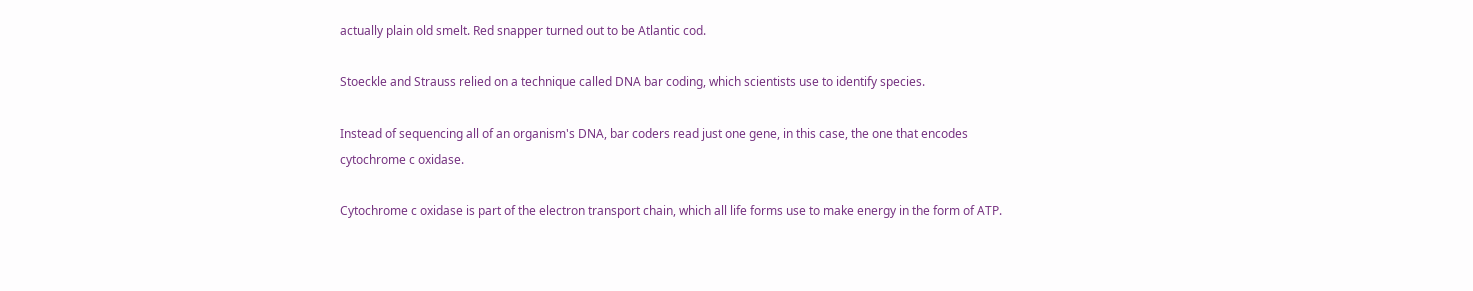actually plain old smelt. Red snapper turned out to be Atlantic cod.

Stoeckle and Strauss relied on a technique called DNA bar coding, which scientists use to identify species.

Instead of sequencing all of an organism's DNA, bar coders read just one gene, in this case, the one that encodes cytochrome c oxidase.

Cytochrome c oxidase is part of the electron transport chain, which all life forms use to make energy in the form of ATP.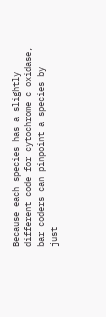Because each species has a slightly different code for cytochrome c oxidase, bar coders can pinpoint a species by just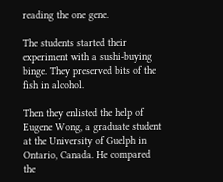reading the one gene.

The students started their experiment with a sushi-buying binge. They preserved bits of the fish in alcohol.

Then they enlisted the help of Eugene Wong, a graduate student at the University of Guelph in Ontario, Canada. He compared the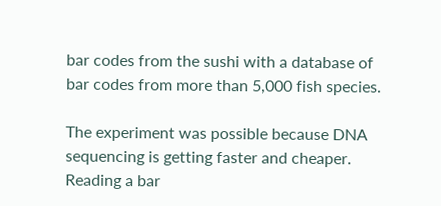bar codes from the sushi with a database of bar codes from more than 5,000 fish species.

The experiment was possible because DNA sequencing is getting faster and cheaper. Reading a bar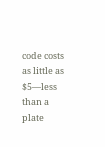code costs as little as $5—less than a plate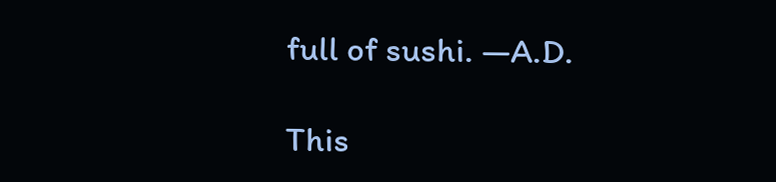full of sushi. —A.D.

This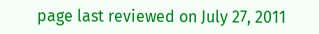page last reviewed on July 27, 2011